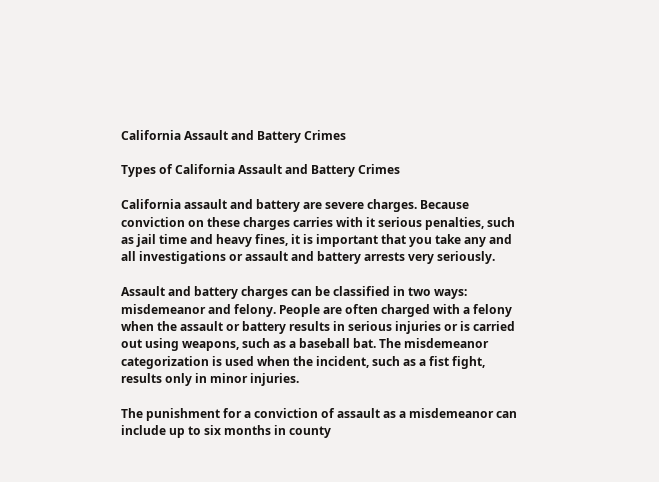California Assault and Battery Crimes

Types of California Assault and Battery Crimes

California assault and battery are severe charges. Because conviction on these charges carries with it serious penalties, such as jail time and heavy fines, it is important that you take any and all investigations or assault and battery arrests very seriously.

Assault and battery charges can be classified in two ways: misdemeanor and felony. People are often charged with a felony when the assault or battery results in serious injuries or is carried out using weapons, such as a baseball bat. The misdemeanor categorization is used when the incident, such as a fist fight, results only in minor injuries.

The punishment for a conviction of assault as a misdemeanor can include up to six months in county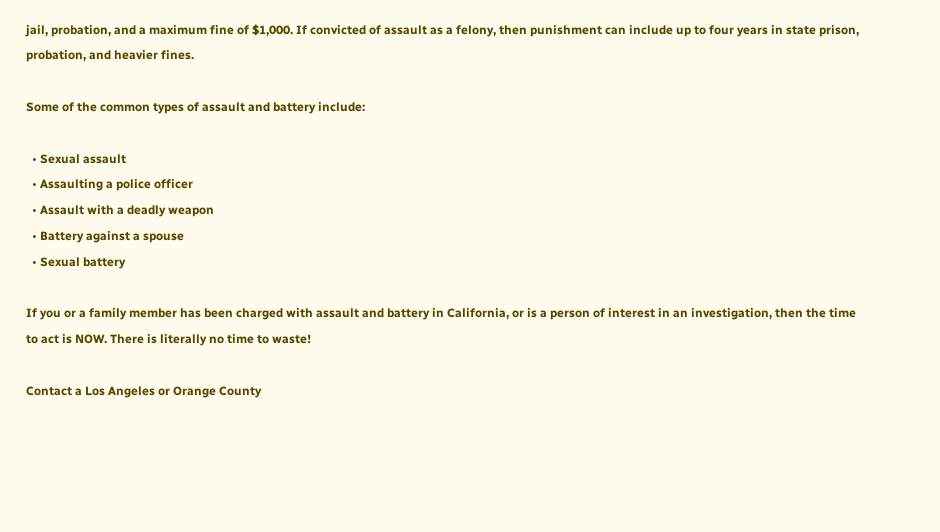jail, probation, and a maximum fine of $1,000. If convicted of assault as a felony, then punishment can include up to four years in state prison, probation, and heavier fines.

Some of the common types of assault and battery include:

  • Sexual assault
  • Assaulting a police officer
  • Assault with a deadly weapon
  • Battery against a spouse
  • Sexual battery

If you or a family member has been charged with assault and battery in California, or is a person of interest in an investigation, then the time to act is NOW. There is literally no time to waste!

Contact a Los Angeles or Orange County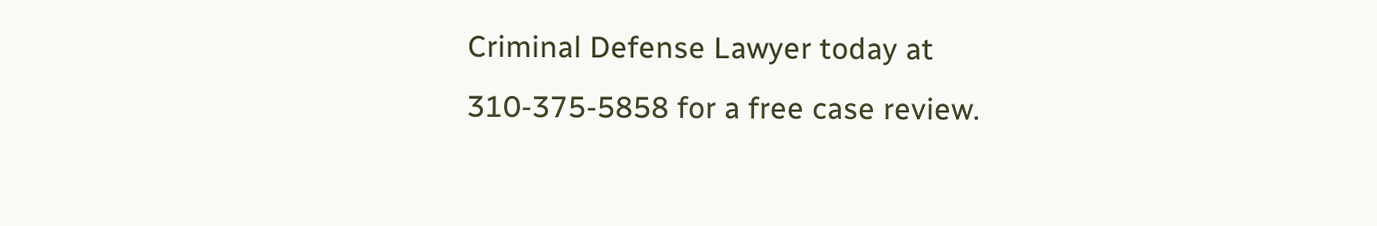Criminal Defense Lawyer today at 310-375-5858 for a free case review.